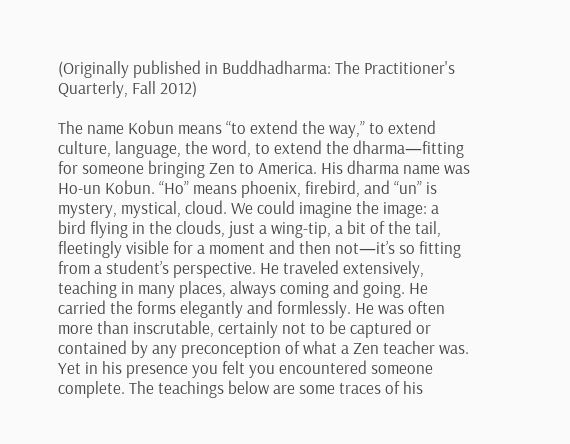(Originally published in Buddhadharma: The Practitioner's Quarterly, Fall 2012)

The name Kobun means “to extend the way,” to extend culture, language, the word, to extend the dharma—fitting for someone bringing Zen to America. His dharma name was Ho-un Kobun. “Ho” means phoenix, firebird, and “un” is mystery, mystical, cloud. We could imagine the image: a bird flying in the clouds, just a wing-tip, a bit of the tail, fleetingly visible for a moment and then not—it’s so fitting from a student’s perspective. He traveled extensively, teaching in many places, always coming and going. He carried the forms elegantly and formlessly. He was often more than inscrutable, certainly not to be captured or contained by any preconception of what a Zen teacher was. Yet in his presence you felt you encountered someone complete. The teachings below are some traces of his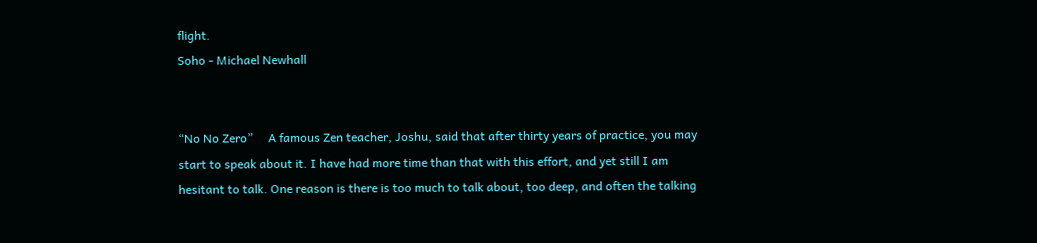flight.                                                                                                                                                                       Soho - Michael Newhall


“No No Zero”     A famous Zen teacher, Joshu, said that after thirty years of practice, you may start to speak about it. I have had more time than that with this effort, and yet still I am hesitant to talk. One reason is there is too much to talk about, too deep, and often the talking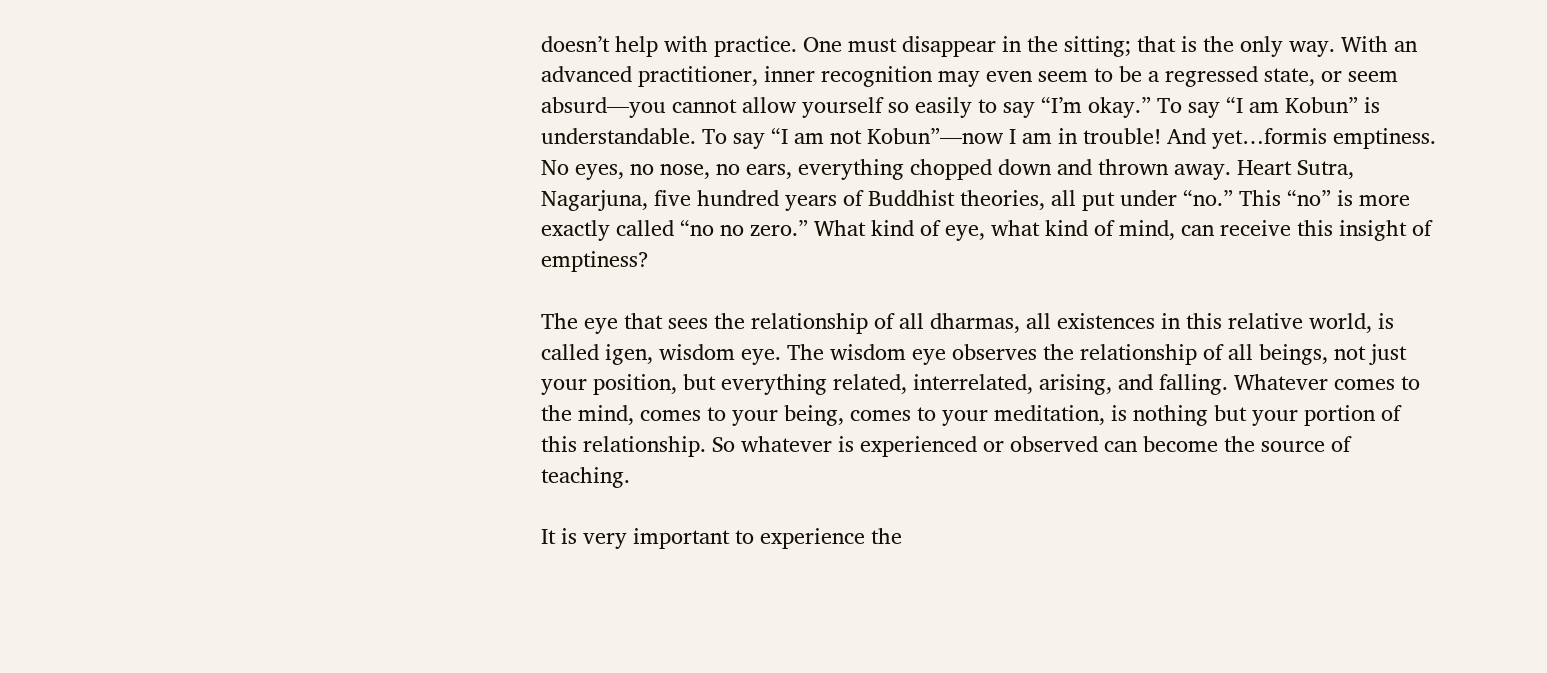doesn’t help with practice. One must disappear in the sitting; that is the only way. With an advanced practitioner, inner recognition may even seem to be a regressed state, or seem absurd—you cannot allow yourself so easily to say “I’m okay.” To say “I am Kobun” is understandable. To say “I am not Kobun”—now I am in trouble! And yet…formis emptiness. No eyes, no nose, no ears, everything chopped down and thrown away. Heart Sutra, Nagarjuna, five hundred years of Buddhist theories, all put under “no.” This “no” is more exactly called “no no zero.” What kind of eye, what kind of mind, can receive this insight of emptiness?

The eye that sees the relationship of all dharmas, all existences in this relative world, is called igen, wisdom eye. The wisdom eye observes the relationship of all beings, not just your position, but everything related, interrelated, arising, and falling. Whatever comes to the mind, comes to your being, comes to your meditation, is nothing but your portion of this relationship. So whatever is experienced or observed can become the source of teaching.

It is very important to experience the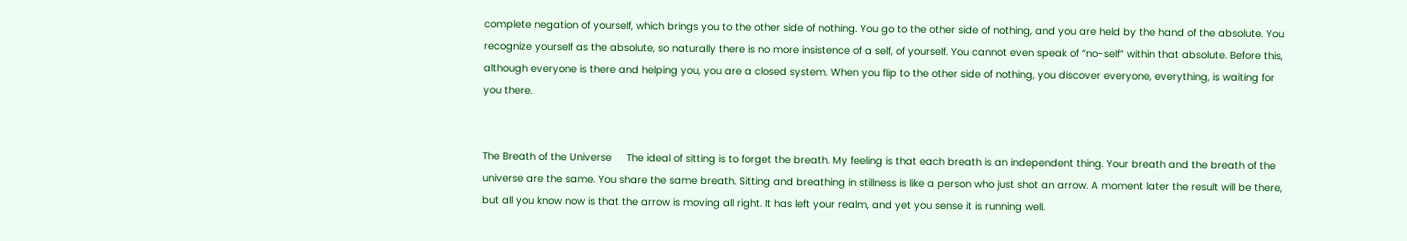complete negation of yourself, which brings you to the other side of nothing. You go to the other side of nothing, and you are held by the hand of the absolute. You recognize yourself as the absolute, so naturally there is no more insistence of a self, of yourself. You cannot even speak of “no-self” within that absolute. Before this, although everyone is there and helping you, you are a closed system. When you flip to the other side of nothing, you discover everyone, everything, is waiting for you there.


The Breath of the Universe     The ideal of sitting is to forget the breath. My feeling is that each breath is an independent thing. Your breath and the breath of the universe are the same. You share the same breath. Sitting and breathing in stillness is like a person who just shot an arrow. A moment later the result will be there, but all you know now is that the arrow is moving all right. It has left your realm, and yet you sense it is running well.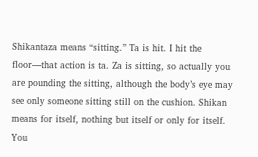Shikantaza means “sitting.” Ta is hit. I hit the floor—that action is ta. Za is sitting, so actually you are pounding the sitting, although the body’s eye may see only someone sitting still on the cushion. Shikan means for itself, nothing but itself or only for itself. You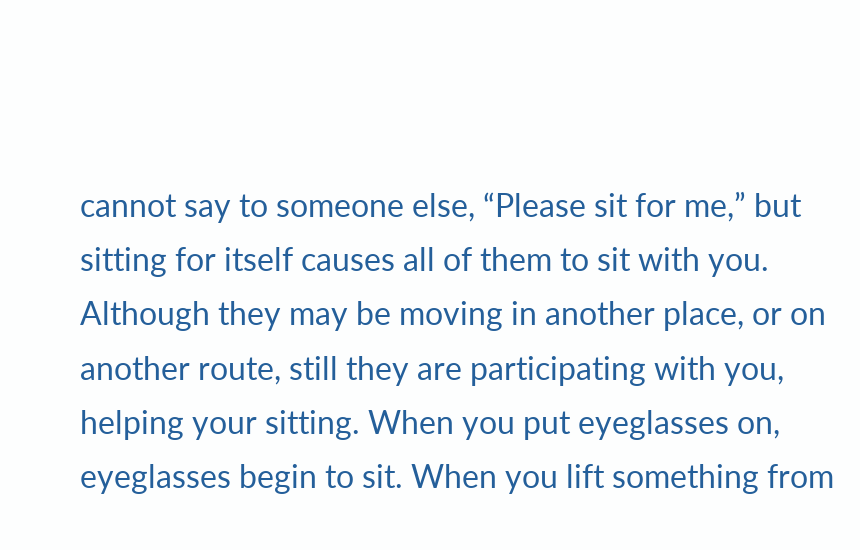cannot say to someone else, “Please sit for me,” but sitting for itself causes all of them to sit with you. Although they may be moving in another place, or on another route, still they are participating with you, helping your sitting. When you put eyeglasses on, eyeglasses begin to sit. When you lift something from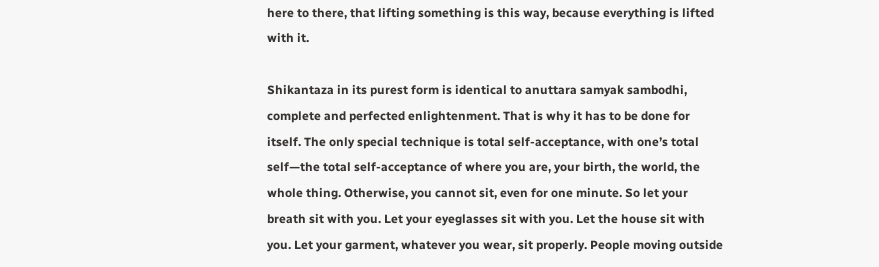here to there, that lifting something is this way, because everything is lifted with it.

Shikantaza in its purest form is identical to anuttara samyak sambodhi, complete and perfected enlightenment. That is why it has to be done for itself. The only special technique is total self-acceptance, with one’s total self—the total self-acceptance of where you are, your birth, the world, the whole thing. Otherwise, you cannot sit, even for one minute. So let your breath sit with you. Let your eyeglasses sit with you. Let the house sit with you. Let your garment, whatever you wear, sit properly. People moving outside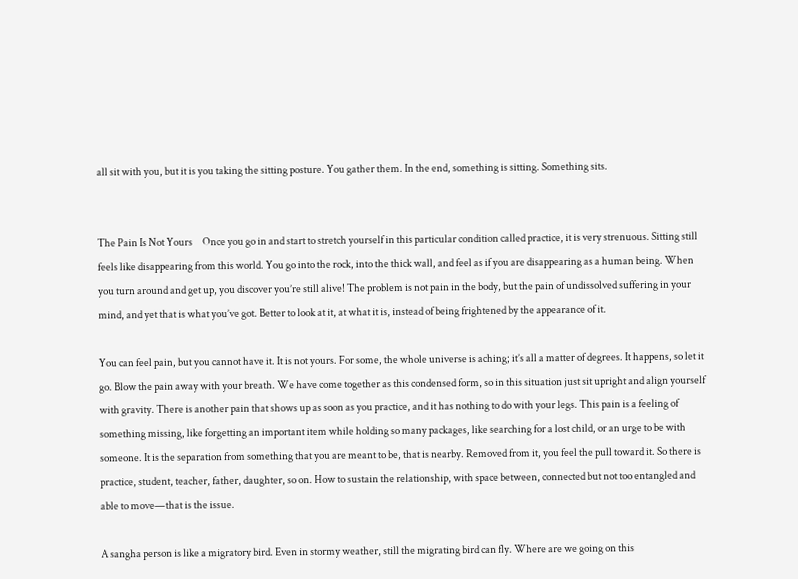all sit with you, but it is you taking the sitting posture. You gather them. In the end, something is sitting. Something sits.


The Pain Is Not Yours     Once you go in and start to stretch yourself in this particular condition called practice, it is very strenuous. Sitting still feels like disappearing from this world. You go into the rock, into the thick wall, and feel as if you are disappearing as a human being. When you turn around and get up, you discover you’re still alive! The problem is not pain in the body, but the pain of undissolved suffering in your mind, and yet that is what you’ve got. Better to look at it, at what it is, instead of being frightened by the appearance of it.

You can feel pain, but you cannot have it. It is not yours. For some, the whole universe is aching; it’s all a matter of degrees. It happens, so let it go. Blow the pain away with your breath. We have come together as this condensed form, so in this situation just sit upright and align yourself with gravity. There is another pain that shows up as soon as you practice, and it has nothing to do with your legs. This pain is a feeling of something missing, like forgetting an important item while holding so many packages, like searching for a lost child, or an urge to be with someone. It is the separation from something that you are meant to be, that is nearby. Removed from it, you feel the pull toward it. So there is practice, student, teacher, father, daughter, so on. How to sustain the relationship, with space between, connected but not too entangled and able to move—that is the issue.

A sangha person is like a migratory bird. Even in stormy weather, still the migrating bird can fly. Where are we going on this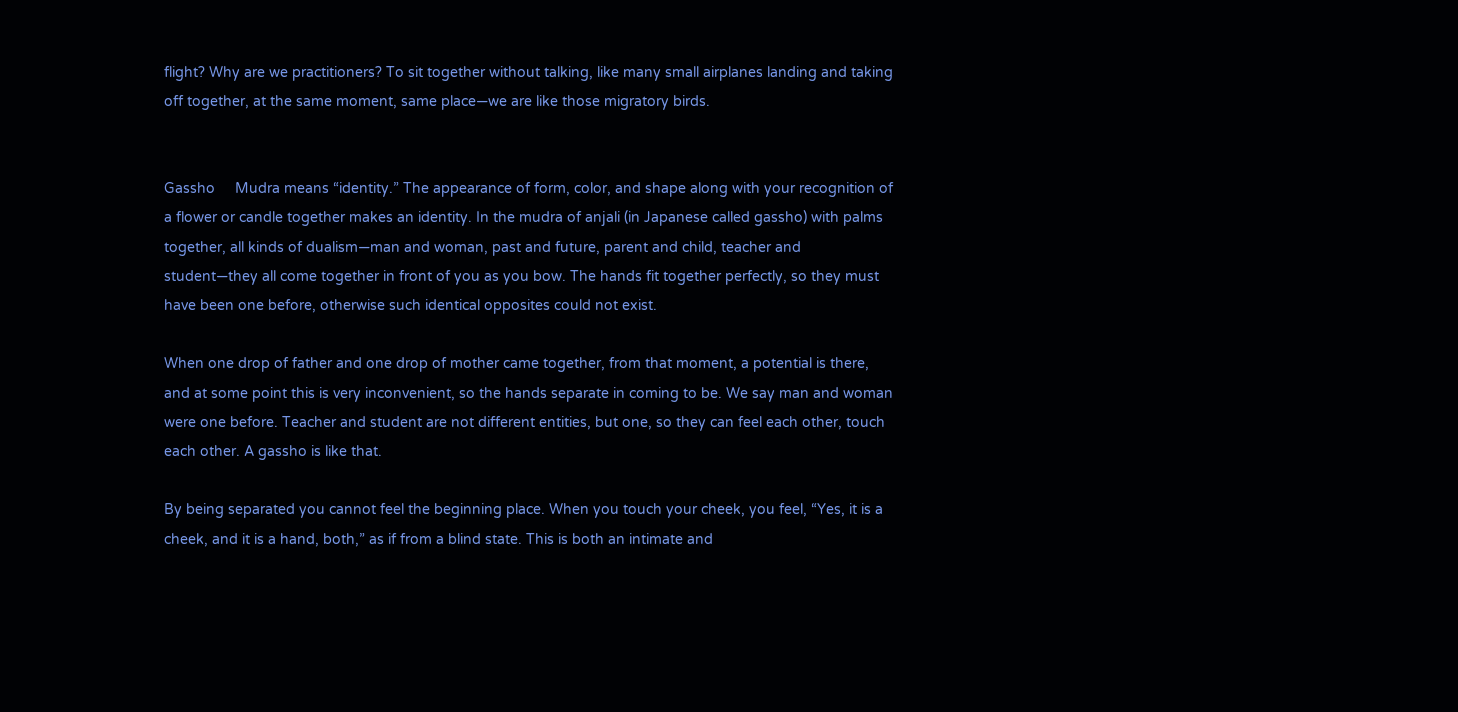flight? Why are we practitioners? To sit together without talking, like many small airplanes landing and taking off together, at the same moment, same place—we are like those migratory birds.


Gassho     Mudra means “identity.” The appearance of form, color, and shape along with your recognition of a flower or candle together makes an identity. In the mudra of anjali (in Japanese called gassho) with palms together, all kinds of dualism—man and woman, past and future, parent and child, teacher and student—they all come together in front of you as you bow. The hands fit together perfectly, so they must have been one before, otherwise such identical opposites could not exist.

When one drop of father and one drop of mother came together, from that moment, a potential is there, and at some point this is very inconvenient, so the hands separate in coming to be. We say man and woman were one before. Teacher and student are not different entities, but one, so they can feel each other, touch each other. A gassho is like that.

By being separated you cannot feel the beginning place. When you touch your cheek, you feel, “Yes, it is a cheek, and it is a hand, both,” as if from a blind state. This is both an intimate and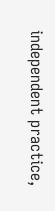independent practice,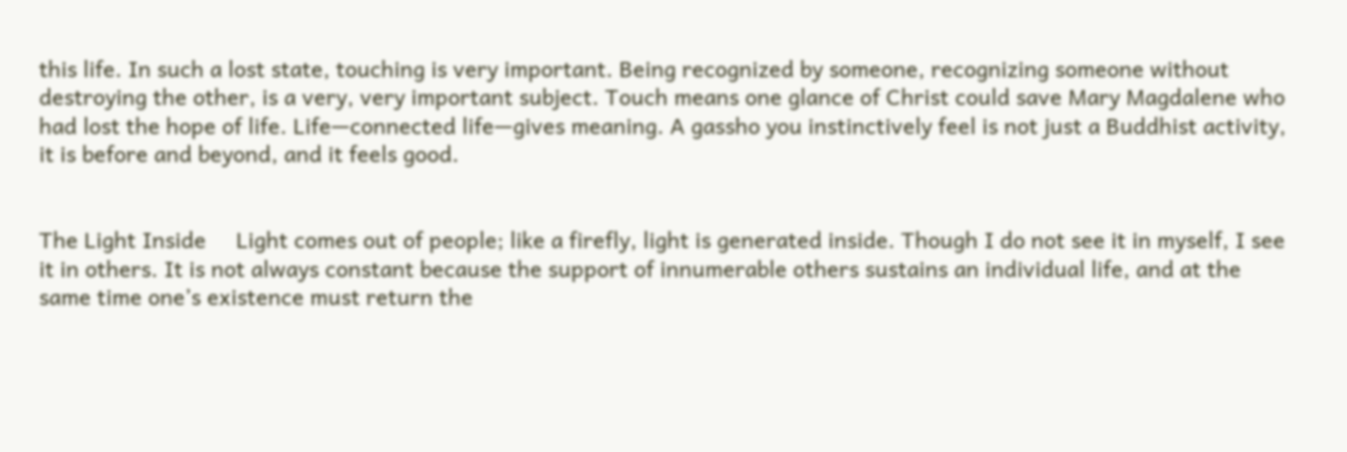this life. In such a lost state, touching is very important. Being recognized by someone, recognizing someone without destroying the other, is a very, very important subject. Touch means one glance of Christ could save Mary Magdalene who had lost the hope of life. Life—connected life—gives meaning. A gassho you instinctively feel is not just a Buddhist activity, it is before and beyond, and it feels good.


The Light Inside     Light comes out of people; like a firefly, light is generated inside. Though I do not see it in myself, I see it in others. It is not always constant because the support of innumerable others sustains an individual life, and at the same time one’s existence must return the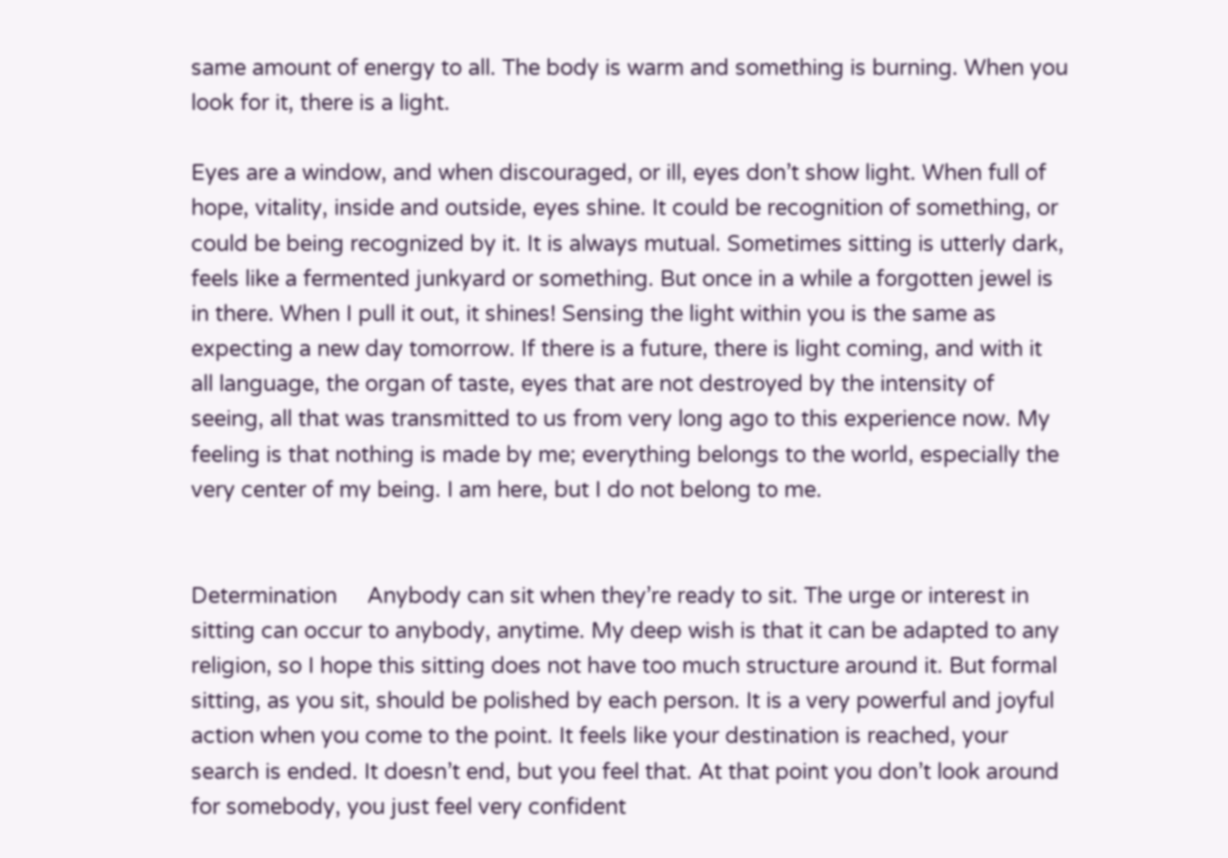same amount of energy to all. The body is warm and something is burning. When you look for it, there is a light.

Eyes are a window, and when discouraged, or ill, eyes don’t show light. When full of hope, vitality, inside and outside, eyes shine. It could be recognition of something, or could be being recognized by it. It is always mutual. Sometimes sitting is utterly dark, feels like a fermented junkyard or something. But once in a while a forgotten jewel is in there. When I pull it out, it shines! Sensing the light within you is the same as expecting a new day tomorrow. If there is a future, there is light coming, and with it all language, the organ of taste, eyes that are not destroyed by the intensity of seeing, all that was transmitted to us from very long ago to this experience now. My feeling is that nothing is made by me; everything belongs to the world, especially the very center of my being. I am here, but I do not belong to me.


Determination     Anybody can sit when they’re ready to sit. The urge or interest in sitting can occur to anybody, anytime. My deep wish is that it can be adapted to any religion, so I hope this sitting does not have too much structure around it. But formal sitting, as you sit, should be polished by each person. It is a very powerful and joyful action when you come to the point. It feels like your destination is reached, your search is ended. It doesn’t end, but you feel that. At that point you don’t look around for somebody, you just feel very confident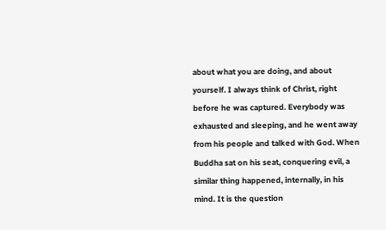about what you are doing, and about yourself. I always think of Christ, right before he was captured. Everybody was exhausted and sleeping, and he went away from his people and talked with God. When Buddha sat on his seat, conquering evil, a similar thing happened, internally, in his mind. It is the question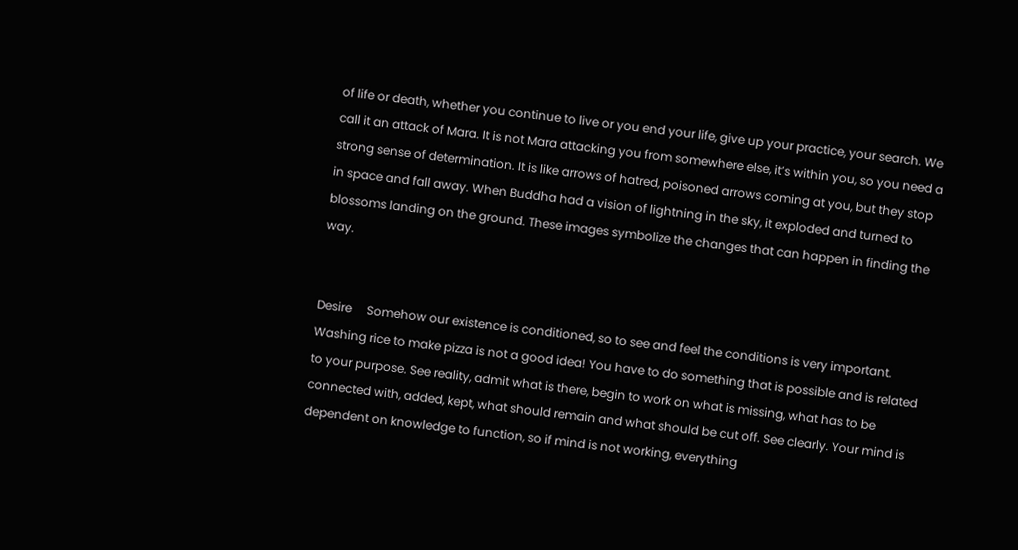of life or death, whether you continue to live or you end your life, give up your practice, your search. We call it an attack of Mara. It is not Mara attacking you from somewhere else, it’s within you, so you need a strong sense of determination. It is like arrows of hatred, poisoned arrows coming at you, but they stop in space and fall away. When Buddha had a vision of lightning in the sky, it exploded and turned to blossoms landing on the ground. These images symbolize the changes that can happen in finding the way.


Desire     Somehow our existence is conditioned, so to see and feel the conditions is very important. Washing rice to make pizza is not a good idea! You have to do something that is possible and is related to your purpose. See reality, admit what is there, begin to work on what is missing, what has to be connected with, added, kept, what should remain and what should be cut off. See clearly. Your mind is dependent on knowledge to function, so if mind is not working, everything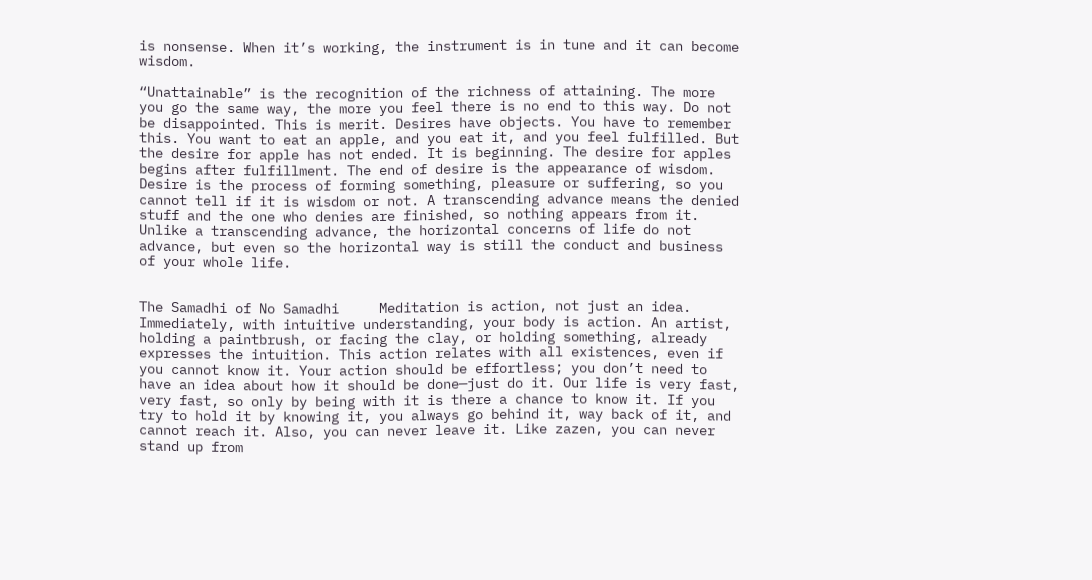is nonsense. When it’s working, the instrument is in tune and it can become wisdom.

“Unattainable” is the recognition of the richness of attaining. The more you go the same way, the more you feel there is no end to this way. Do not be disappointed. This is merit. Desires have objects. You have to remember this. You want to eat an apple, and you eat it, and you feel fulfilled. But the desire for apple has not ended. It is beginning. The desire for apples begins after fulfillment. The end of desire is the appearance of wisdom. Desire is the process of forming something, pleasure or suffering, so you cannot tell if it is wisdom or not. A transcending advance means the denied stuff and the one who denies are finished, so nothing appears from it. Unlike a transcending advance, the horizontal concerns of life do not advance, but even so the horizontal way is still the conduct and business of your whole life.


The Samadhi of No Samadhi     Meditation is action, not just an idea. Immediately, with intuitive understanding, your body is action. An artist, holding a paintbrush, or facing the clay, or holding something, already expresses the intuition. This action relates with all existences, even if you cannot know it. Your action should be effortless; you don’t need to have an idea about how it should be done—just do it. Our life is very fast, very fast, so only by being with it is there a chance to know it. If you try to hold it by knowing it, you always go behind it, way back of it, and cannot reach it. Also, you can never leave it. Like zazen, you can never stand up from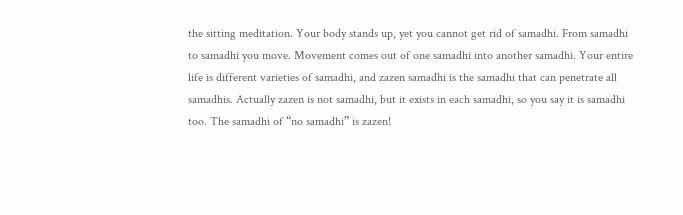the sitting meditation. Your body stands up, yet you cannot get rid of samadhi. From samadhi to samadhi you move. Movement comes out of one samadhi into another samadhi. Your entire life is different varieties of samadhi, and zazen samadhi is the samadhi that can penetrate all samadhis. Actually zazen is not samadhi, but it exists in each samadhi, so you say it is samadhi too. The samadhi of “no samadhi” is zazen!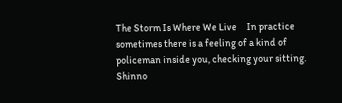The Storm Is Where We Live     In practice sometimes there is a feeling of a kind of policeman inside you, checking your sitting. Shinno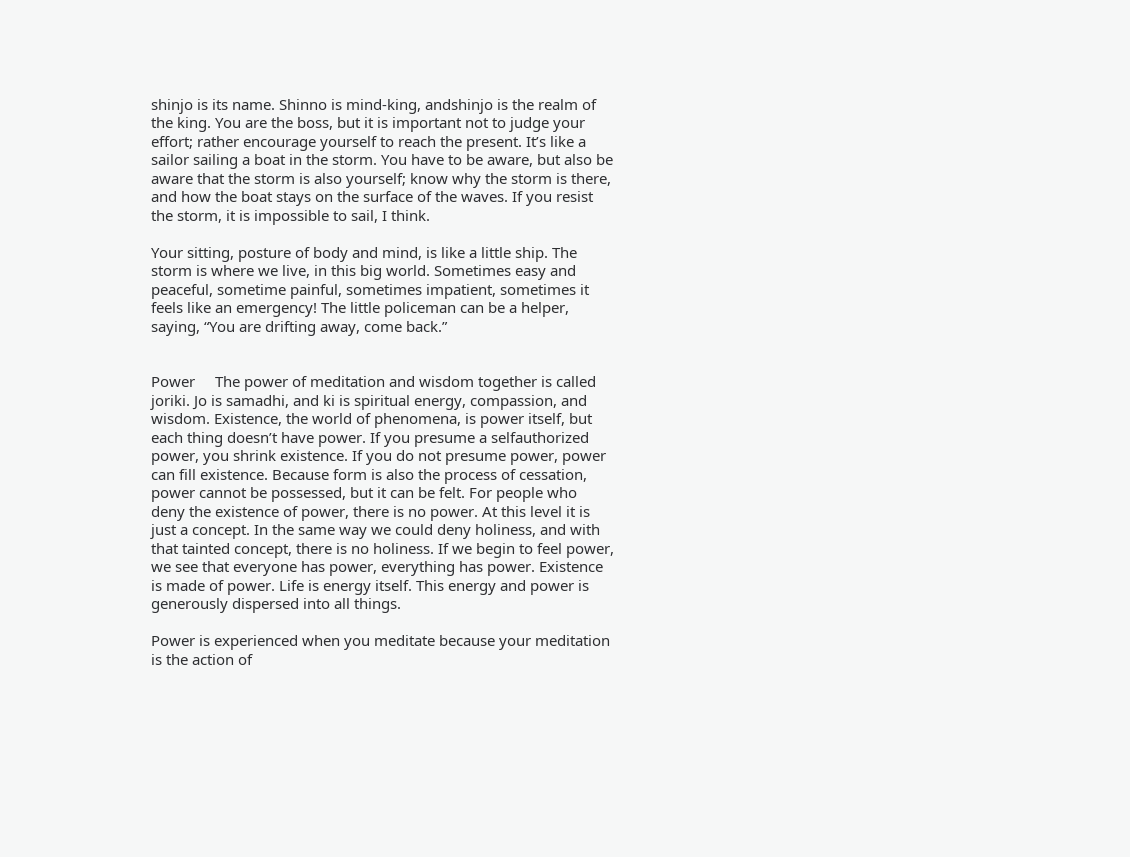shinjo is its name. Shinno is mind-king, andshinjo is the realm of the king. You are the boss, but it is important not to judge your effort; rather encourage yourself to reach the present. It’s like a sailor sailing a boat in the storm. You have to be aware, but also be aware that the storm is also yourself; know why the storm is there, and how the boat stays on the surface of the waves. If you resist the storm, it is impossible to sail, I think.

Your sitting, posture of body and mind, is like a little ship. The storm is where we live, in this big world. Sometimes easy and peaceful, sometime painful, sometimes impatient, sometimes it feels like an emergency! The little policeman can be a helper, saying, “You are drifting away, come back.”


Power     The power of meditation and wisdom together is called joriki. Jo is samadhi, and ki is spiritual energy, compassion, and wisdom. Existence, the world of phenomena, is power itself, but each thing doesn’t have power. If you presume a selfauthorized power, you shrink existence. If you do not presume power, power can fill existence. Because form is also the process of cessation, power cannot be possessed, but it can be felt. For people who deny the existence of power, there is no power. At this level it is just a concept. In the same way we could deny holiness, and with that tainted concept, there is no holiness. If we begin to feel power, we see that everyone has power, everything has power. Existence is made of power. Life is energy itself. This energy and power is generously dispersed into all things.

Power is experienced when you meditate because your meditation is the action of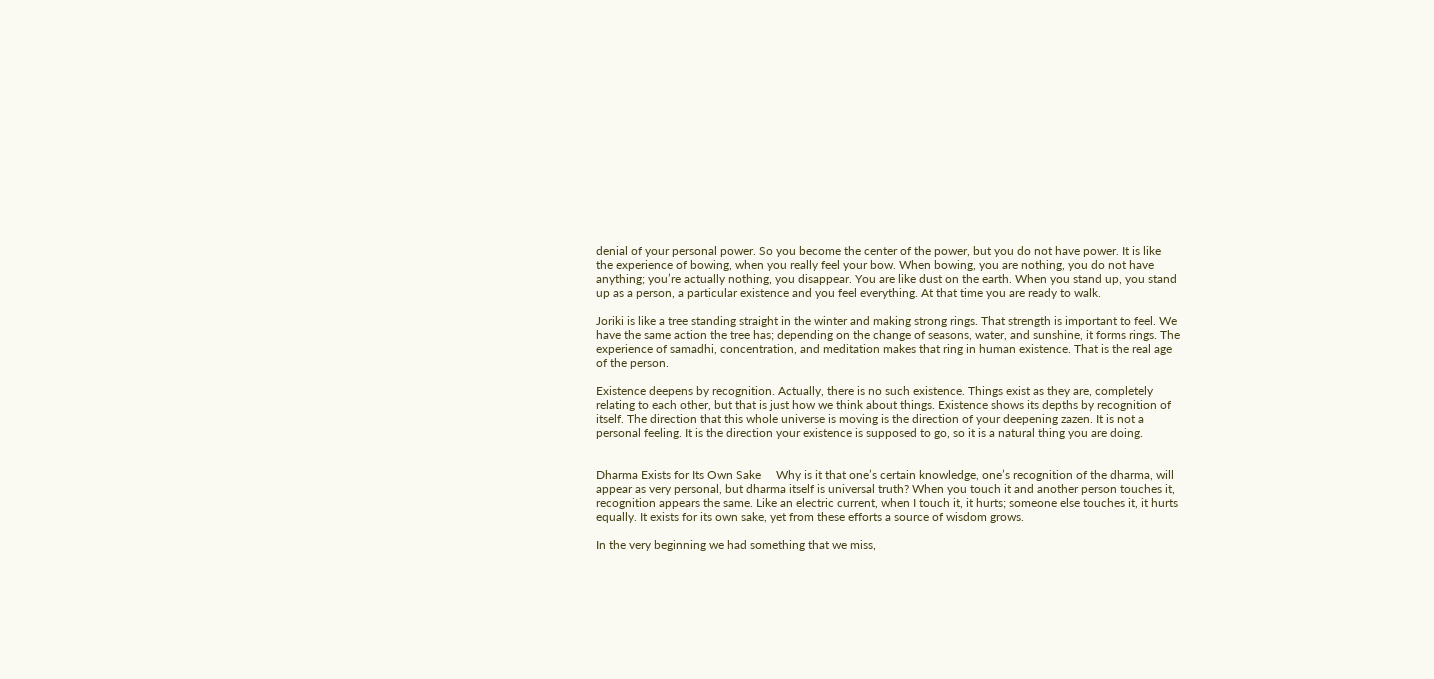denial of your personal power. So you become the center of the power, but you do not have power. It is like the experience of bowing, when you really feel your bow. When bowing, you are nothing, you do not have anything; you’re actually nothing, you disappear. You are like dust on the earth. When you stand up, you stand up as a person, a particular existence and you feel everything. At that time you are ready to walk.

Joriki is like a tree standing straight in the winter and making strong rings. That strength is important to feel. We have the same action the tree has; depending on the change of seasons, water, and sunshine, it forms rings. The experience of samadhi, concentration, and meditation makes that ring in human existence. That is the real age of the person.

Existence deepens by recognition. Actually, there is no such existence. Things exist as they are, completely relating to each other, but that is just how we think about things. Existence shows its depths by recognition of itself. The direction that this whole universe is moving is the direction of your deepening zazen. It is not a personal feeling. It is the direction your existence is supposed to go, so it is a natural thing you are doing.


Dharma Exists for Its Own Sake     Why is it that one’s certain knowledge, one’s recognition of the dharma, will appear as very personal, but dharma itself is universal truth? When you touch it and another person touches it, recognition appears the same. Like an electric current, when I touch it, it hurts; someone else touches it, it hurts equally. It exists for its own sake, yet from these efforts a source of wisdom grows.

In the very beginning we had something that we miss,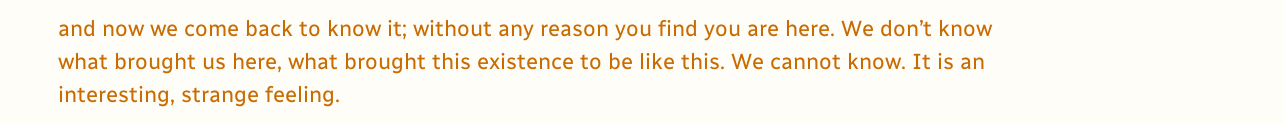and now we come back to know it; without any reason you find you are here. We don’t know what brought us here, what brought this existence to be like this. We cannot know. It is an interesting, strange feeling.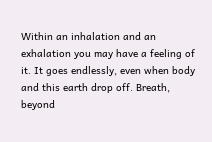Within an inhalation and an exhalation you may have a feeling of it. It goes endlessly, even when body and this earth drop off. Breath, beyond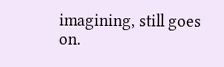imagining, still goes on.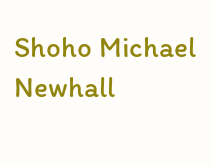Shoho Michael Newhall